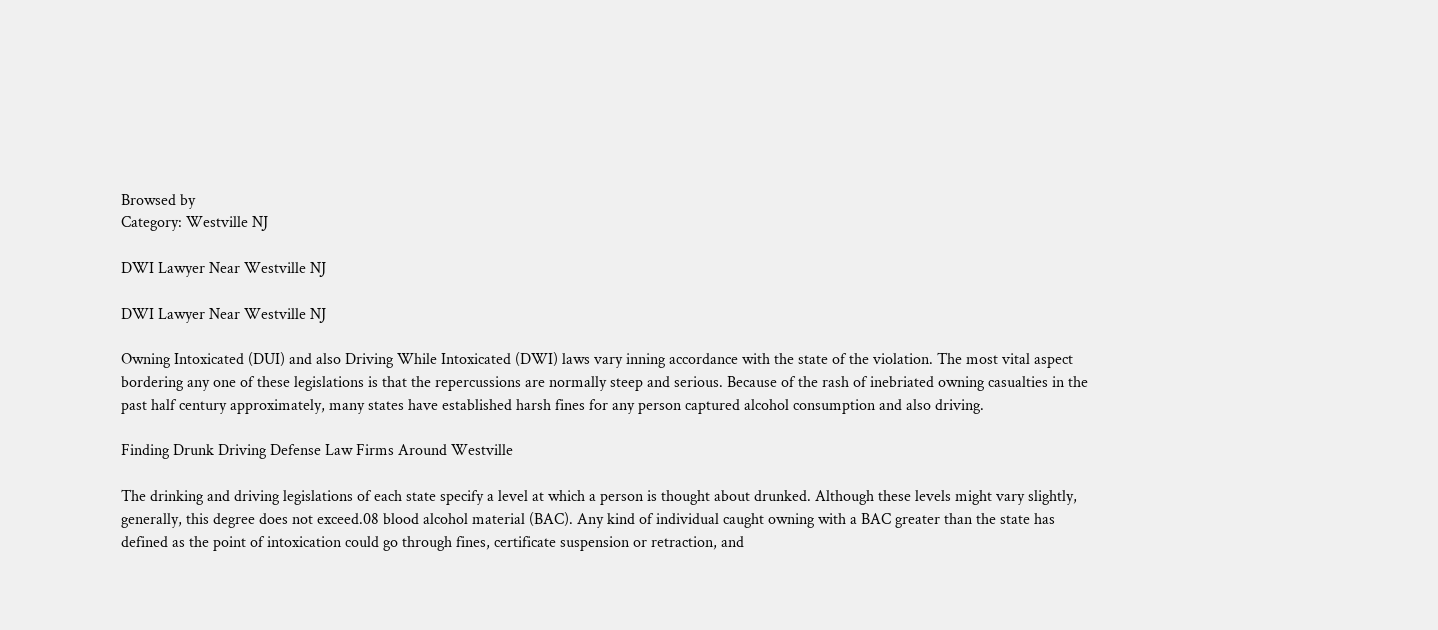Browsed by
Category: Westville NJ

DWI Lawyer Near Westville NJ

DWI Lawyer Near Westville NJ

Owning Intoxicated (DUI) and also Driving While Intoxicated (DWI) laws vary inning accordance with the state of the violation. The most vital aspect bordering any one of these legislations is that the repercussions are normally steep and serious. Because of the rash of inebriated owning casualties in the past half century approximately, many states have established harsh fines for any person captured alcohol consumption and also driving.

Finding Drunk Driving Defense Law Firms Around Westville

The drinking and driving legislations of each state specify a level at which a person is thought about drunked. Although these levels might vary slightly, generally, this degree does not exceed.08 blood alcohol material (BAC). Any kind of individual caught owning with a BAC greater than the state has defined as the point of intoxication could go through fines, certificate suspension or retraction, and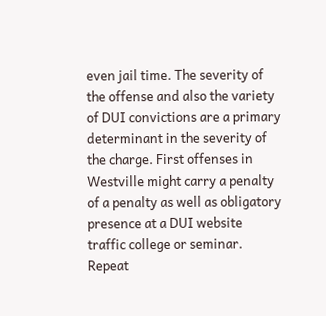even jail time. The severity of the offense and also the variety of DUI convictions are a primary determinant in the severity of the charge. First offenses in Westville might carry a penalty of a penalty as well as obligatory presence at a DUI website traffic college or seminar. Repeat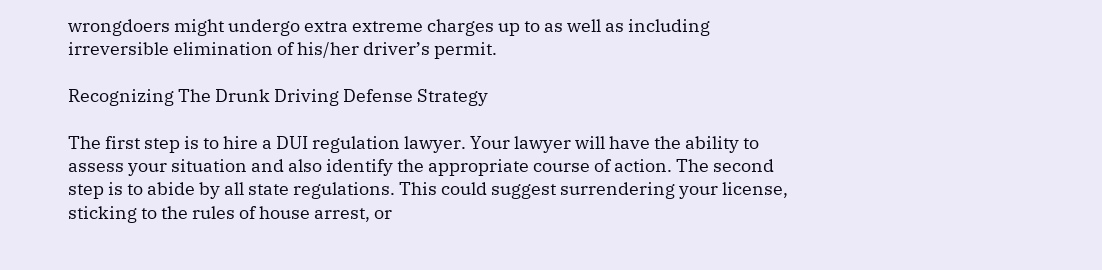wrongdoers might undergo extra extreme charges up to as well as including irreversible elimination of his/her driver’s permit.

Recognizing The Drunk Driving Defense Strategy

The first step is to hire a DUI regulation lawyer. Your lawyer will have the ability to assess your situation and also identify the appropriate course of action. The second step is to abide by all state regulations. This could suggest surrendering your license, sticking to the rules of house arrest, or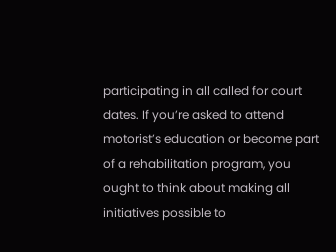participating in all called for court dates. If you’re asked to attend motorist’s education or become part of a rehabilitation program, you ought to think about making all initiatives possible to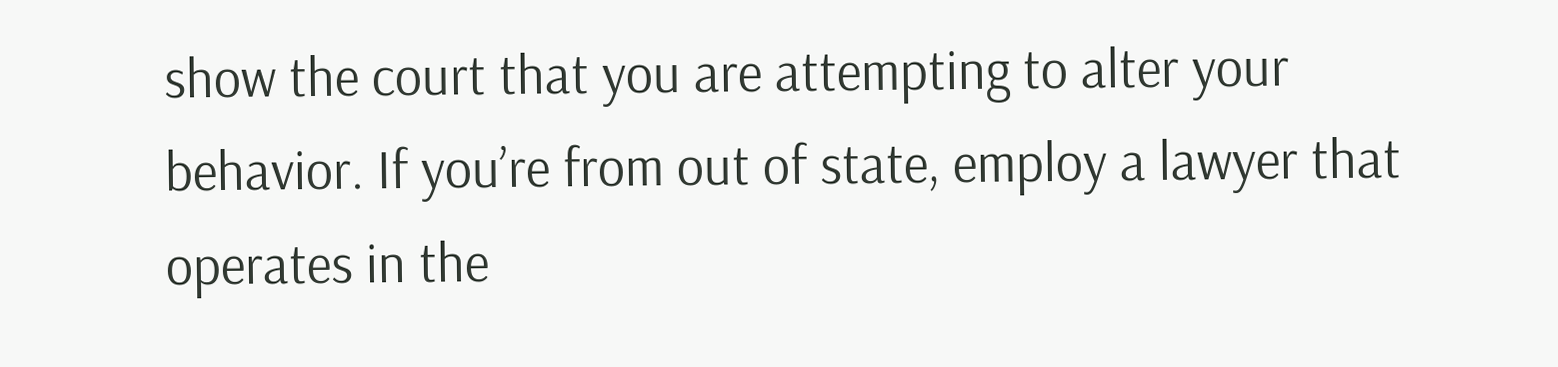show the court that you are attempting to alter your behavior. If you’re from out of state, employ a lawyer that operates in the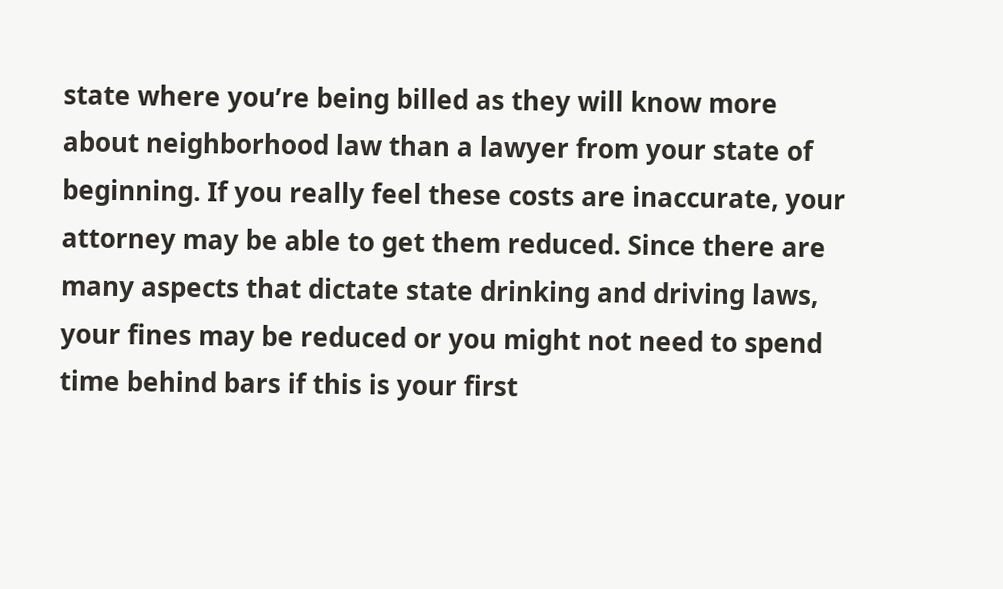state where you’re being billed as they will know more about neighborhood law than a lawyer from your state of beginning. If you really feel these costs are inaccurate, your attorney may be able to get them reduced. Since there are many aspects that dictate state drinking and driving laws, your fines may be reduced or you might not need to spend time behind bars if this is your first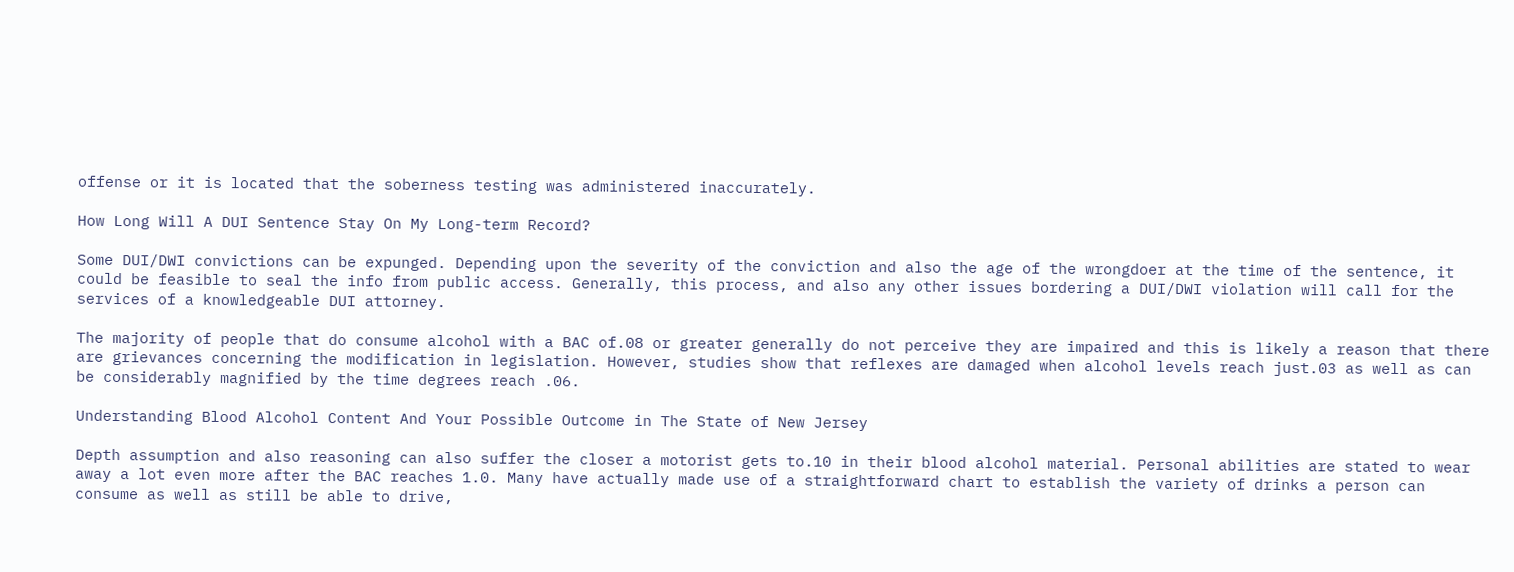offense or it is located that the soberness testing was administered inaccurately.

How Long Will A DUI Sentence Stay On My Long-term Record?

Some DUI/DWI convictions can be expunged. Depending upon the severity of the conviction and also the age of the wrongdoer at the time of the sentence, it could be feasible to seal the info from public access. Generally, this process, and also any other issues bordering a DUI/DWI violation will call for the services of a knowledgeable DUI attorney.

The majority of people that do consume alcohol with a BAC of.08 or greater generally do not perceive they are impaired and this is likely a reason that there are grievances concerning the modification in legislation. However, studies show that reflexes are damaged when alcohol levels reach just.03 as well as can be considerably magnified by the time degrees reach .06.

Understanding Blood Alcohol Content And Your Possible Outcome in The State of New Jersey

Depth assumption and also reasoning can also suffer the closer a motorist gets to.10 in their blood alcohol material. Personal abilities are stated to wear away a lot even more after the BAC reaches 1.0. Many have actually made use of a straightforward chart to establish the variety of drinks a person can consume as well as still be able to drive,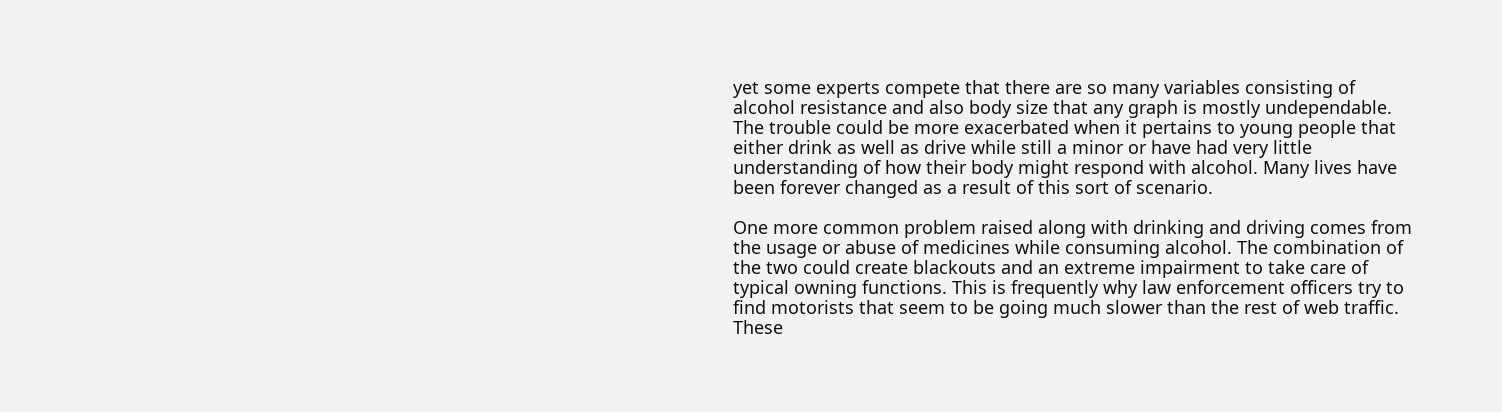yet some experts compete that there are so many variables consisting of alcohol resistance and also body size that any graph is mostly undependable. The trouble could be more exacerbated when it pertains to young people that either drink as well as drive while still a minor or have had very little understanding of how their body might respond with alcohol. Many lives have been forever changed as a result of this sort of scenario.

One more common problem raised along with drinking and driving comes from the usage or abuse of medicines while consuming alcohol. The combination of the two could create blackouts and an extreme impairment to take care of typical owning functions. This is frequently why law enforcement officers try to find motorists that seem to be going much slower than the rest of web traffic. These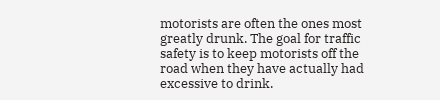motorists are often the ones most greatly drunk. The goal for traffic safety is to keep motorists off the road when they have actually had excessive to drink.